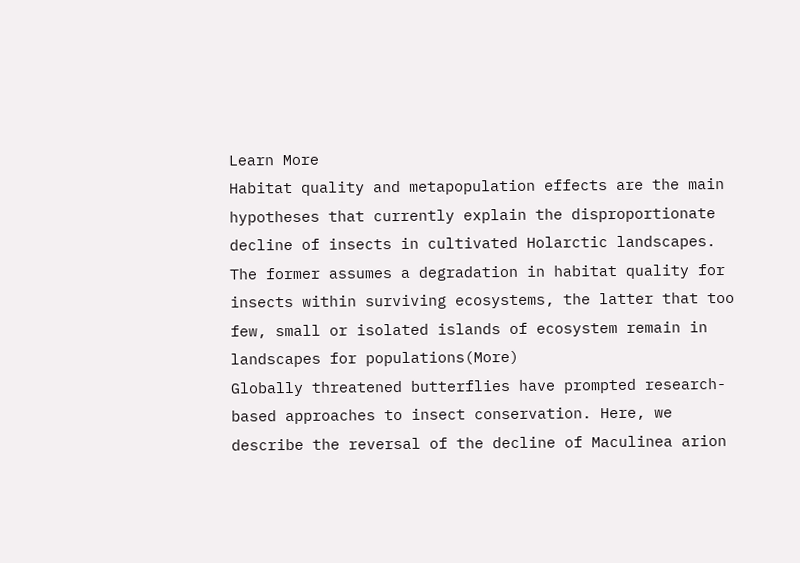Learn More
Habitat quality and metapopulation effects are the main hypotheses that currently explain the disproportionate decline of insects in cultivated Holarctic landscapes. The former assumes a degradation in habitat quality for insects within surviving ecosystems, the latter that too few, small or isolated islands of ecosystem remain in landscapes for populations(More)
Globally threatened butterflies have prompted research-based approaches to insect conservation. Here, we describe the reversal of the decline of Maculinea arion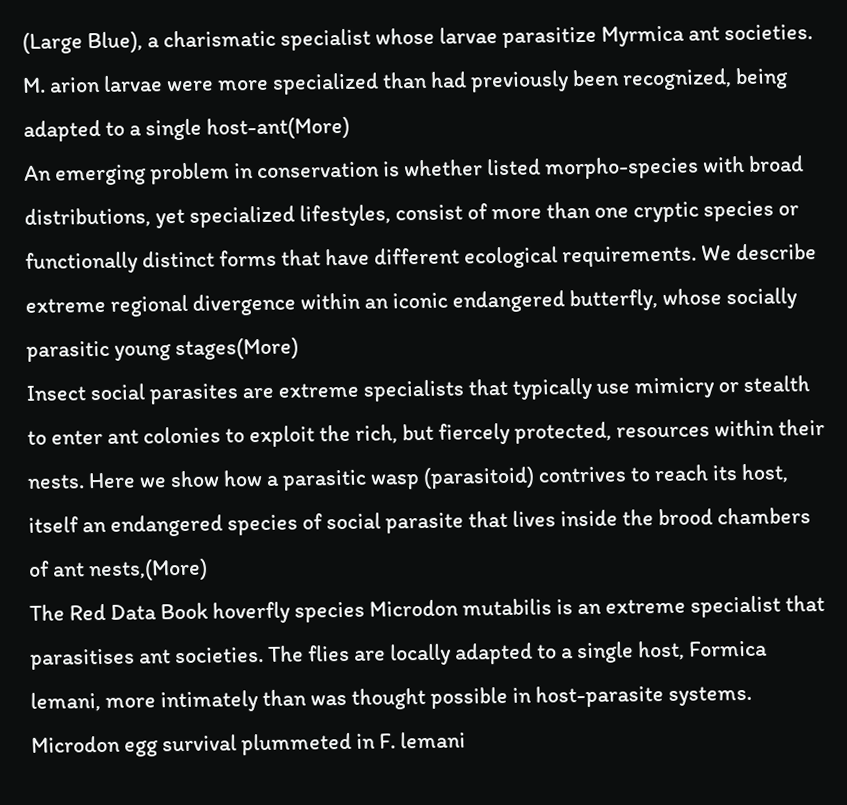(Large Blue), a charismatic specialist whose larvae parasitize Myrmica ant societies. M. arion larvae were more specialized than had previously been recognized, being adapted to a single host-ant(More)
An emerging problem in conservation is whether listed morpho-species with broad distributions, yet specialized lifestyles, consist of more than one cryptic species or functionally distinct forms that have different ecological requirements. We describe extreme regional divergence within an iconic endangered butterfly, whose socially parasitic young stages(More)
Insect social parasites are extreme specialists that typically use mimicry or stealth to enter ant colonies to exploit the rich, but fiercely protected, resources within their nests. Here we show how a parasitic wasp (parasitoid) contrives to reach its host, itself an endangered species of social parasite that lives inside the brood chambers of ant nests,(More)
The Red Data Book hoverfly species Microdon mutabilis is an extreme specialist that parasitises ant societies. The flies are locally adapted to a single host, Formica lemani, more intimately than was thought possible in host-parasite systems. Microdon egg survival plummeted in F. lemani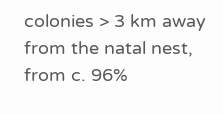colonies > 3 km away from the natal nest, from c. 96%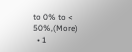to 0% to < 50%,(More)
  • 1